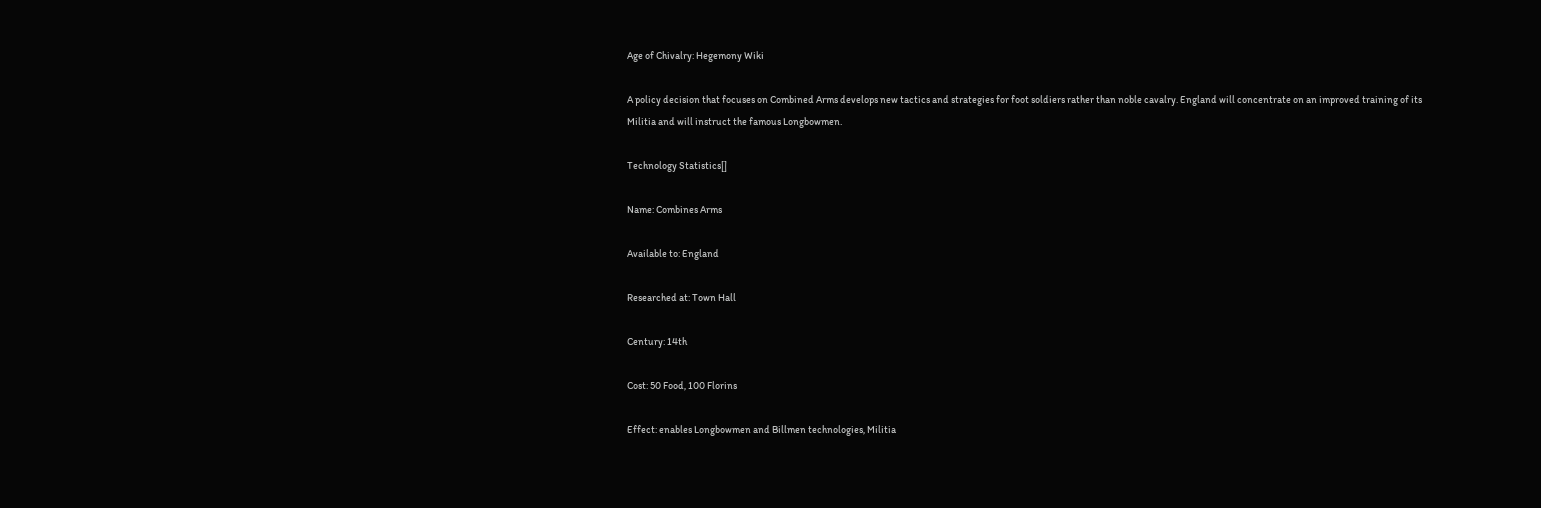Age of Chivalry: Hegemony Wiki

A policy decision that focuses on Combined Arms develops new tactics and strategies for foot soldiers rather than noble cavalry. England will concentrate on an improved training of its Militia and will instruct the famous Longbowmen.

Technology Statistics[]

Name: Combines Arms

Available to: England

Researched at: Town Hall

Century: 14th

Cost: 50 Food, 100 Florins

Effect: enables Longbowmen and Billmen technologies, Militia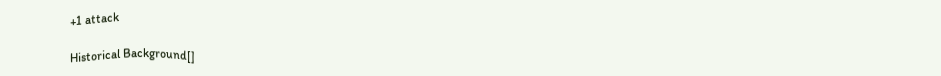+1 attack

Historical Background[]